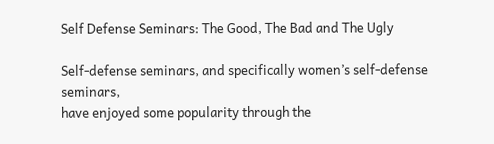Self Defense Seminars: The Good, The Bad and The Ugly

Self-defense seminars, and specifically women’s self-defense seminars,
have enjoyed some popularity through the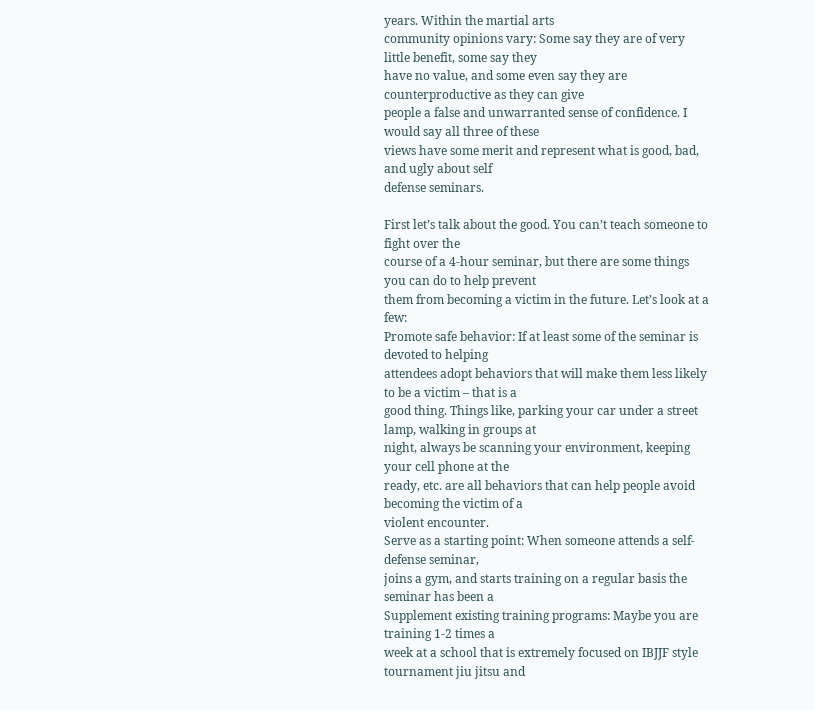years. Within the martial arts
community opinions vary: Some say they are of very little benefit, some say they
have no value, and some even say they are counterproductive as they can give
people a false and unwarranted sense of confidence. I would say all three of these
views have some merit and represent what is good, bad, and ugly about self
defense seminars.

First let’s talk about the good. You can’t teach someone to fight over the
course of a 4-hour seminar, but there are some things you can do to help prevent
them from becoming a victim in the future. Let’s look at a few:
Promote safe behavior: If at least some of the seminar is devoted to helping
attendees adopt behaviors that will make them less likely to be a victim – that is a
good thing. Things like, parking your car under a street lamp, walking in groups at
night, always be scanning your environment, keeping your cell phone at the
ready, etc. are all behaviors that can help people avoid becoming the victim of a
violent encounter.
Serve as a starting point: When someone attends a self-defense seminar,
joins a gym, and starts training on a regular basis the seminar has been a
Supplement existing training programs: Maybe you are training 1-2 times a
week at a school that is extremely focused on IBJJF style tournament jiu jitsu and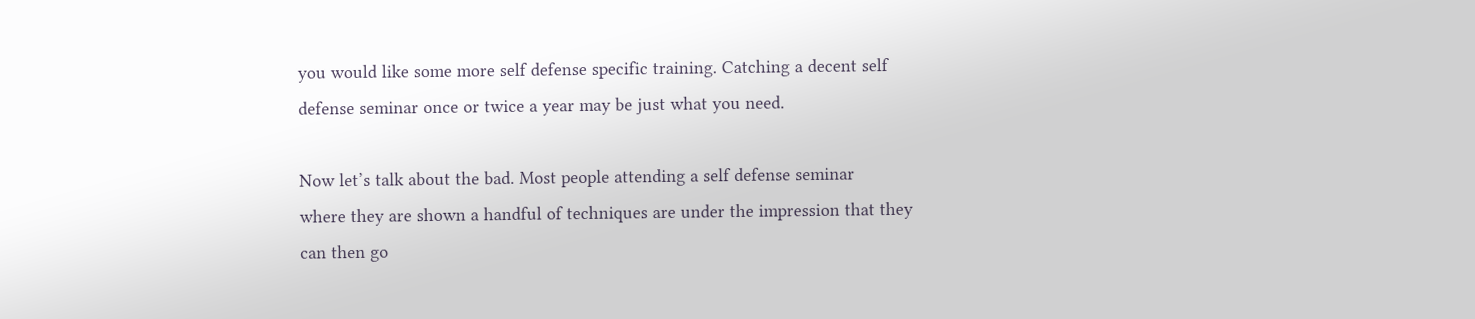you would like some more self defense specific training. Catching a decent self
defense seminar once or twice a year may be just what you need.

Now let’s talk about the bad. Most people attending a self defense seminar
where they are shown a handful of techniques are under the impression that they
can then go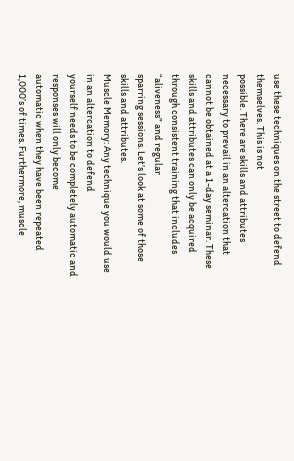use these techniques on the street to defend themselves. This is not
possible. There are skills and attributes necessary to prevail in an altercation that
cannot be obtained at a 1-day seminar. These skills and attributes can only be acquired through consistent training that includes “aliveness” and regular
sparring sessions. Let’s look at some of those skills and attributes.
Muscle Memory: Any technique you would use in an altercation to defend
yourself needs to be completely automatic and responses will only become
automatic when they have been repeated 1,000’s of times. Furthermore, muscle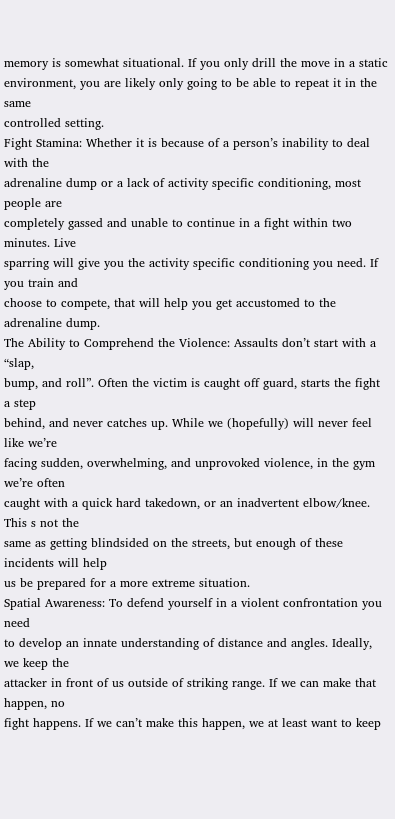memory is somewhat situational. If you only drill the move in a static
environment, you are likely only going to be able to repeat it in the same
controlled setting.
Fight Stamina: Whether it is because of a person’s inability to deal with the
adrenaline dump or a lack of activity specific conditioning, most people are
completely gassed and unable to continue in a fight within two minutes. Live
sparring will give you the activity specific conditioning you need. If you train and
choose to compete, that will help you get accustomed to the adrenaline dump.
The Ability to Comprehend the Violence: Assaults don’t start with a “slap,
bump, and roll”. Often the victim is caught off guard, starts the fight a step
behind, and never catches up. While we (hopefully) will never feel like we’re
facing sudden, overwhelming, and unprovoked violence, in the gym we’re often
caught with a quick hard takedown, or an inadvertent elbow/knee. This s not the
same as getting blindsided on the streets, but enough of these incidents will help
us be prepared for a more extreme situation.
Spatial Awareness: To defend yourself in a violent confrontation you need
to develop an innate understanding of distance and angles. Ideally, we keep the
attacker in front of us outside of striking range. If we can make that happen, no
fight happens. If we can’t make this happen, we at least want to keep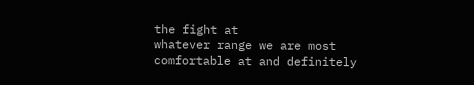the fight at
whatever range we are most comfortable at and definitely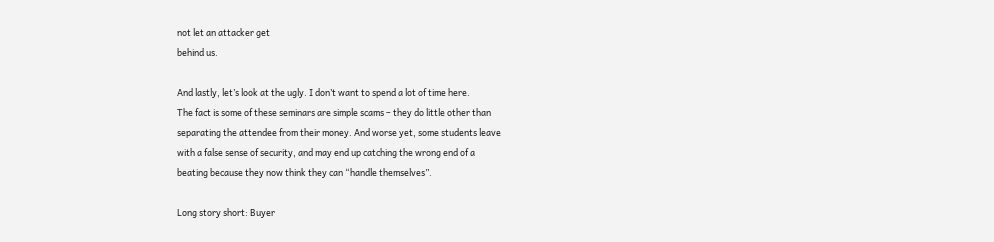not let an attacker get
behind us.

And lastly, let’s look at the ugly. I don’t want to spend a lot of time here.
The fact is some of these seminars are simple scams – they do little other than
separating the attendee from their money. And worse yet, some students leave
with a false sense of security, and may end up catching the wrong end of a
beating because they now think they can “handle themselves”.

Long story short: Buyer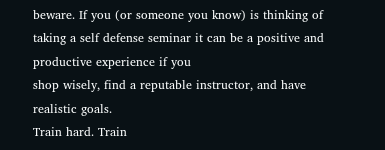beware. If you (or someone you know) is thinking of
taking a self defense seminar it can be a positive and productive experience if you
shop wisely, find a reputable instructor, and have realistic goals.
Train hard. Train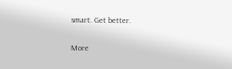smart. Get better.

More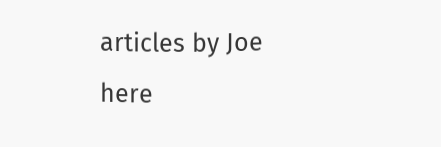articles by Joe here